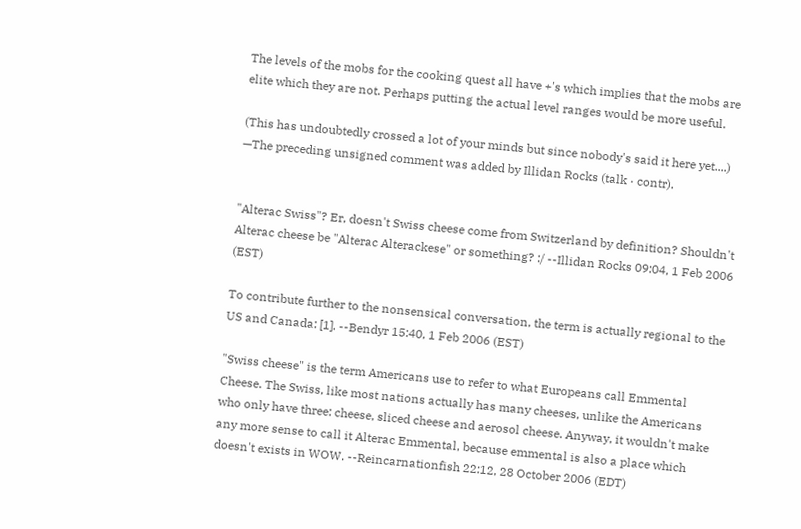The levels of the mobs for the cooking quest all have +'s which implies that the mobs are elite which they are not. Perhaps putting the actual level ranges would be more useful.

(This has undoubtedly crossed a lot of your minds but since nobody's said it here yet....) —The preceding unsigned comment was added by Illidan Rocks (talk · contr).


"Alterac Swiss"? Er, doesn't Swiss cheese come from Switzerland by definition? Shouldn't Alterac cheese be "Alterac Alterackese" or something? :/ --Illidan Rocks 09:04, 1 Feb 2006 (EST)

To contribute further to the nonsensical conversation, the term is actually regional to the US and Canada: [1]. --Bendyr 15:40, 1 Feb 2006 (EST)

"Swiss cheese" is the term Americans use to refer to what Europeans call Emmental Cheese. The Swiss, like most nations actually has many cheeses, unlike the Americans who only have three: cheese, sliced cheese and aerosol cheese. Anyway, it wouldn't make any more sense to call it Alterac Emmental, because emmental is also a place which doesn't exists in WOW. --Reincarnationfish 22:12, 28 October 2006 (EDT)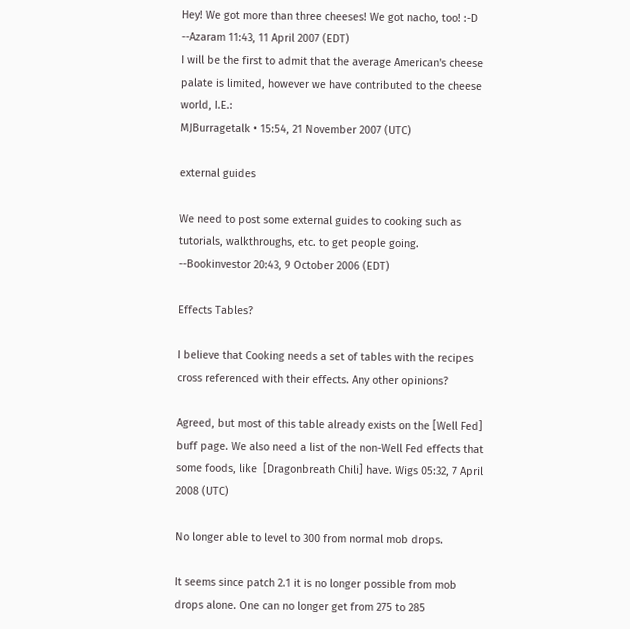Hey! We got more than three cheeses! We got nacho, too! :-D --Azaram 11:43, 11 April 2007 (EDT)
I will be the first to admit that the average American's cheese palate is limited, however we have contributed to the cheese world, I.E.:
MJBurragetalk • 15:54, 21 November 2007 (UTC)

external guides

We need to post some external guides to cooking such as tutorials, walkthroughs, etc. to get people going. --Bookinvestor 20:43, 9 October 2006 (EDT)

Effects Tables?

I believe that Cooking needs a set of tables with the recipes cross referenced with their effects. Any other opinions?

Agreed, but most of this table already exists on the [Well Fed] buff page. We also need a list of the non-Well Fed effects that some foods, like  [Dragonbreath Chili] have. Wigs 05:32, 7 April 2008 (UTC)

No longer able to level to 300 from normal mob drops.

It seems since patch 2.1 it is no longer possible from mob drops alone. One can no longer get from 275 to 285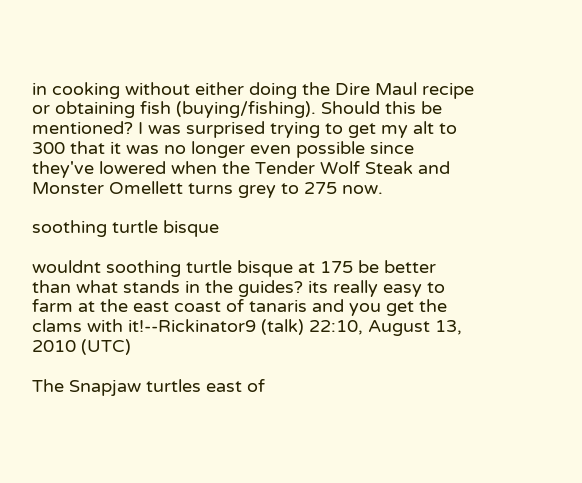in cooking without either doing the Dire Maul recipe or obtaining fish (buying/fishing). Should this be mentioned? I was surprised trying to get my alt to 300 that it was no longer even possible since they've lowered when the Tender Wolf Steak and Monster Omellett turns grey to 275 now.

soothing turtle bisque

wouldnt soothing turtle bisque at 175 be better than what stands in the guides? its really easy to farm at the east coast of tanaris and you get the clams with it!--Rickinator9 (talk) 22:10, August 13, 2010 (UTC)

The Snapjaw turtles east of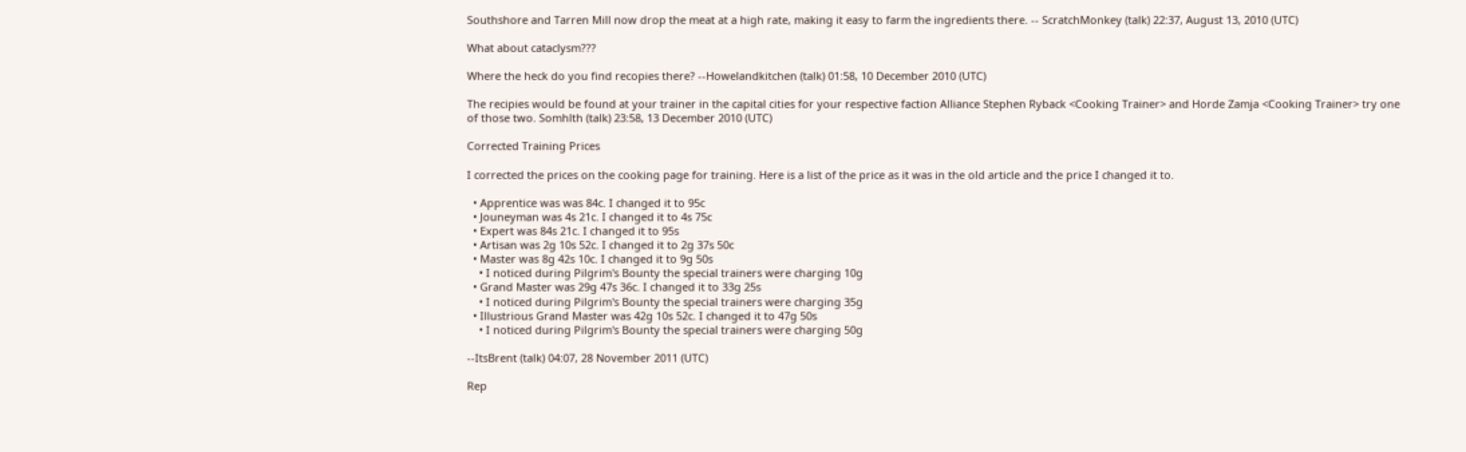Southshore and Tarren Mill now drop the meat at a high rate, making it easy to farm the ingredients there. -- ScratchMonkey (talk) 22:37, August 13, 2010 (UTC)

What about cataclysm???

Where the heck do you find recopies there? --Howelandkitchen (talk) 01:58, 10 December 2010 (UTC)

The recipies would be found at your trainer in the capital cities for your respective faction Alliance Stephen Ryback <Cooking Trainer> and Horde Zamja <Cooking Trainer> try one of those two. Somhlth (talk) 23:58, 13 December 2010 (UTC)

Corrected Training Prices

I corrected the prices on the cooking page for training. Here is a list of the price as it was in the old article and the price I changed it to.

  • Apprentice was was 84c. I changed it to 95c
  • Jouneyman was 4s 21c. I changed it to 4s 75c
  • Expert was 84s 21c. I changed it to 95s
  • Artisan was 2g 10s 52c. I changed it to 2g 37s 50c
  • Master was 8g 42s 10c. I changed it to 9g 50s
    • I noticed during Pilgrim's Bounty the special trainers were charging 10g
  • Grand Master was 29g 47s 36c. I changed it to 33g 25s
    • I noticed during Pilgrim's Bounty the special trainers were charging 35g
  • Illustrious Grand Master was 42g 10s 52c. I changed it to 47g 50s
    • I noticed during Pilgrim's Bounty the special trainers were charging 50g

--ItsBrent (talk) 04:07, 28 November 2011 (UTC)

Rep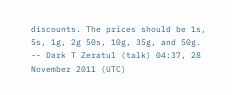discounts. The prices should be 1s, 5s, 1g, 2g 50s, 10g, 35g, and 50g. -- Dark T Zeratul (talk) 04:37, 28 November 2011 (UTC)